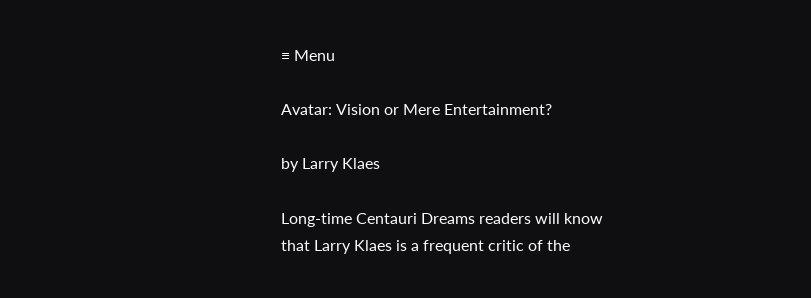≡ Menu

Avatar: Vision or Mere Entertainment?

by Larry Klaes

Long-time Centauri Dreams readers will know that Larry Klaes is a frequent critic of the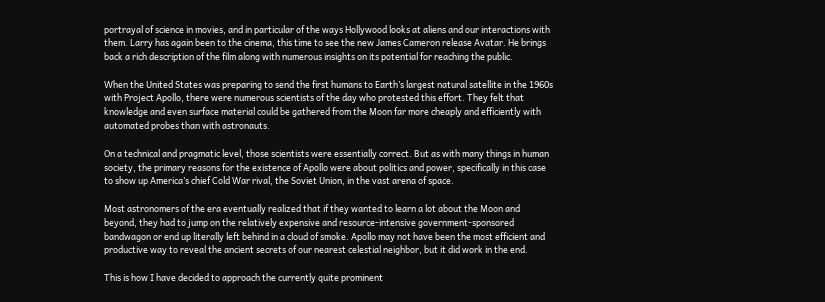portrayal of science in movies, and in particular of the ways Hollywood looks at aliens and our interactions with them. Larry has again been to the cinema, this time to see the new James Cameron release Avatar. He brings back a rich description of the film along with numerous insights on its potential for reaching the public.

When the United States was preparing to send the first humans to Earth’s largest natural satellite in the 1960s with Project Apollo, there were numerous scientists of the day who protested this effort. They felt that knowledge and even surface material could be gathered from the Moon far more cheaply and efficiently with automated probes than with astronauts.

On a technical and pragmatic level, those scientists were essentially correct. But as with many things in human society, the primary reasons for the existence of Apollo were about politics and power, specifically in this case to show up America’s chief Cold War rival, the Soviet Union, in the vast arena of space.

Most astronomers of the era eventually realized that if they wanted to learn a lot about the Moon and beyond, they had to jump on the relatively expensive and resource-intensive government-sponsored bandwagon or end up literally left behind in a cloud of smoke. Apollo may not have been the most efficient and productive way to reveal the ancient secrets of our nearest celestial neighbor, but it did work in the end.

This is how I have decided to approach the currently quite prominent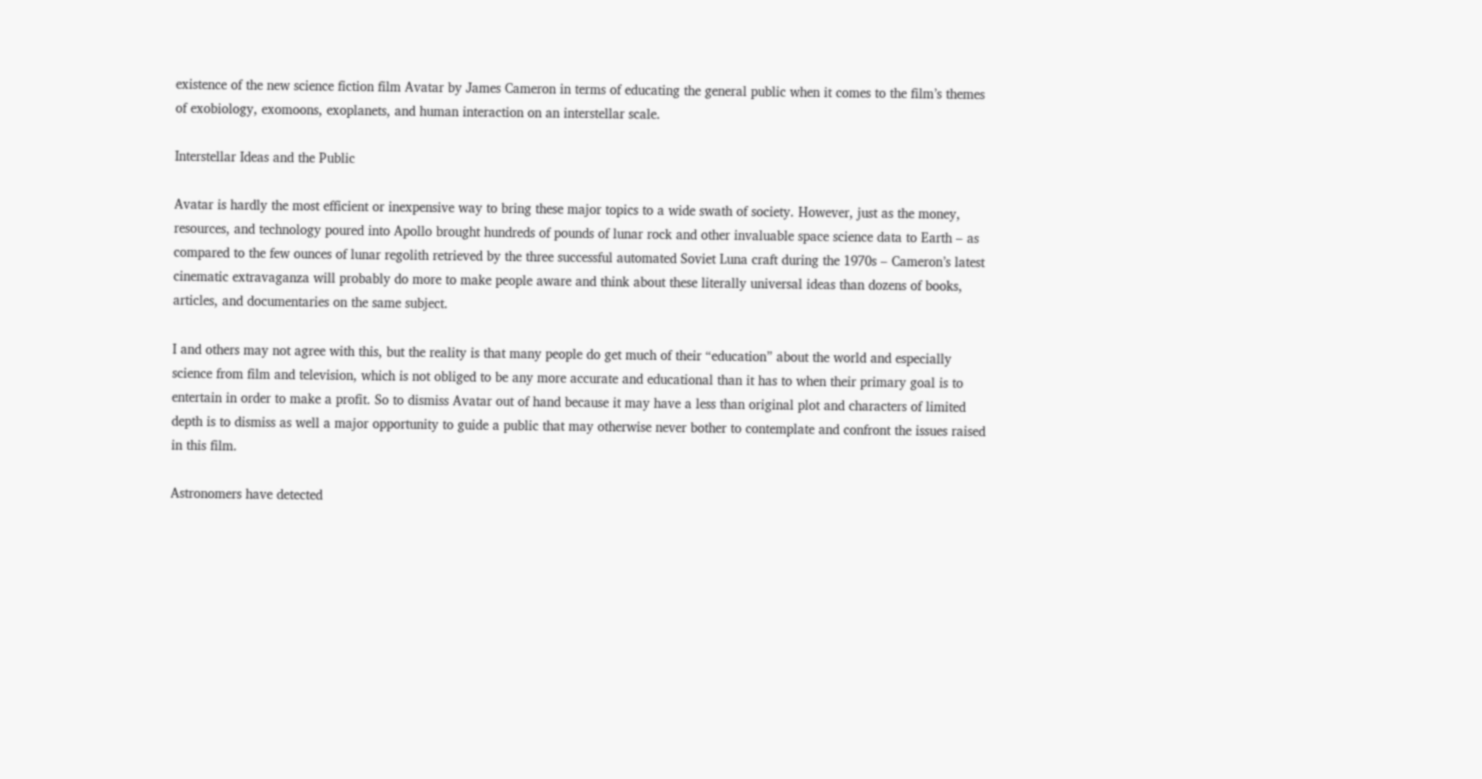existence of the new science fiction film Avatar by James Cameron in terms of educating the general public when it comes to the film’s themes of exobiology, exomoons, exoplanets, and human interaction on an interstellar scale.

Interstellar Ideas and the Public

Avatar is hardly the most efficient or inexpensive way to bring these major topics to a wide swath of society. However, just as the money, resources, and technology poured into Apollo brought hundreds of pounds of lunar rock and other invaluable space science data to Earth – as compared to the few ounces of lunar regolith retrieved by the three successful automated Soviet Luna craft during the 1970s – Cameron’s latest cinematic extravaganza will probably do more to make people aware and think about these literally universal ideas than dozens of books, articles, and documentaries on the same subject.

I and others may not agree with this, but the reality is that many people do get much of their “education” about the world and especially science from film and television, which is not obliged to be any more accurate and educational than it has to when their primary goal is to entertain in order to make a profit. So to dismiss Avatar out of hand because it may have a less than original plot and characters of limited depth is to dismiss as well a major opportunity to guide a public that may otherwise never bother to contemplate and confront the issues raised in this film.

Astronomers have detected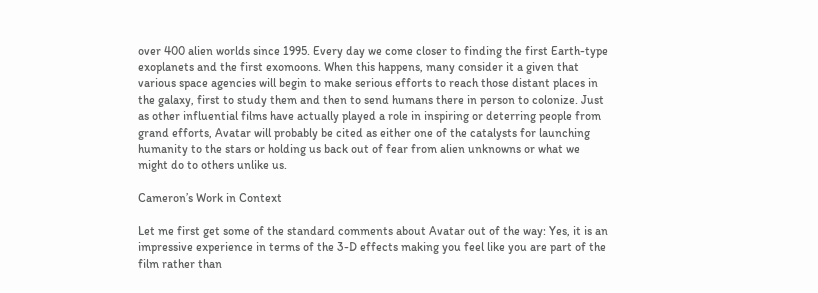over 400 alien worlds since 1995. Every day we come closer to finding the first Earth-type exoplanets and the first exomoons. When this happens, many consider it a given that various space agencies will begin to make serious efforts to reach those distant places in the galaxy, first to study them and then to send humans there in person to colonize. Just as other influential films have actually played a role in inspiring or deterring people from grand efforts, Avatar will probably be cited as either one of the catalysts for launching humanity to the stars or holding us back out of fear from alien unknowns or what we might do to others unlike us.

Cameron’s Work in Context

Let me first get some of the standard comments about Avatar out of the way: Yes, it is an impressive experience in terms of the 3-D effects making you feel like you are part of the film rather than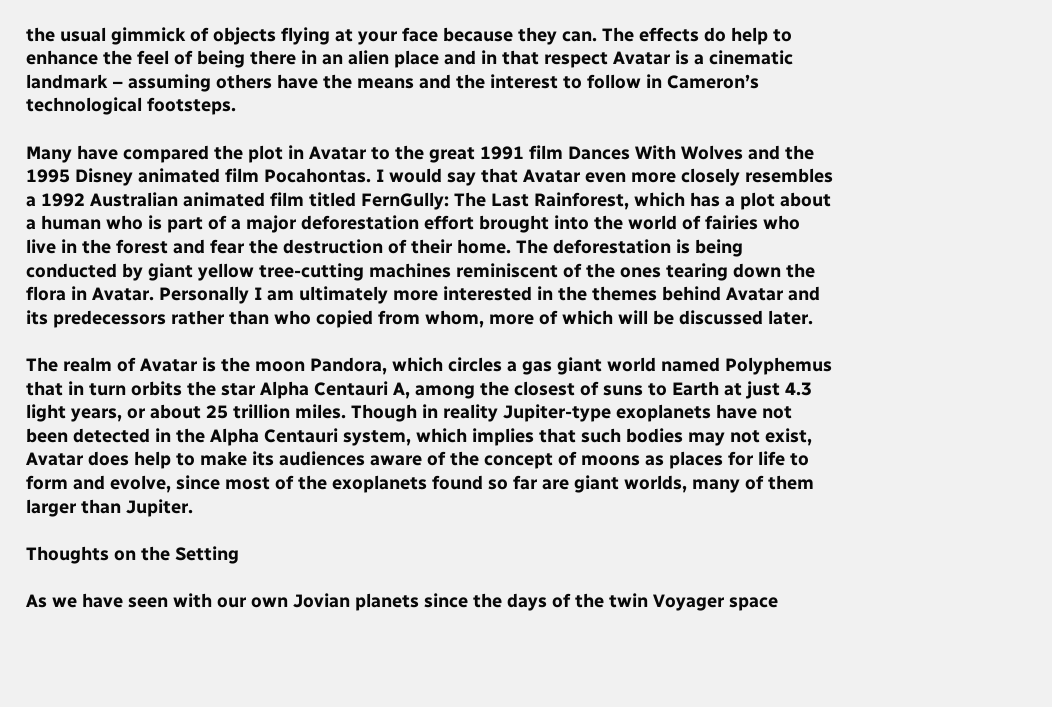the usual gimmick of objects flying at your face because they can. The effects do help to enhance the feel of being there in an alien place and in that respect Avatar is a cinematic landmark – assuming others have the means and the interest to follow in Cameron’s technological footsteps.

Many have compared the plot in Avatar to the great 1991 film Dances With Wolves and the 1995 Disney animated film Pocahontas. I would say that Avatar even more closely resembles a 1992 Australian animated film titled FernGully: The Last Rainforest, which has a plot about a human who is part of a major deforestation effort brought into the world of fairies who live in the forest and fear the destruction of their home. The deforestation is being conducted by giant yellow tree-cutting machines reminiscent of the ones tearing down the flora in Avatar. Personally I am ultimately more interested in the themes behind Avatar and its predecessors rather than who copied from whom, more of which will be discussed later.

The realm of Avatar is the moon Pandora, which circles a gas giant world named Polyphemus that in turn orbits the star Alpha Centauri A, among the closest of suns to Earth at just 4.3 light years, or about 25 trillion miles. Though in reality Jupiter-type exoplanets have not been detected in the Alpha Centauri system, which implies that such bodies may not exist, Avatar does help to make its audiences aware of the concept of moons as places for life to form and evolve, since most of the exoplanets found so far are giant worlds, many of them larger than Jupiter.

Thoughts on the Setting

As we have seen with our own Jovian planets since the days of the twin Voyager space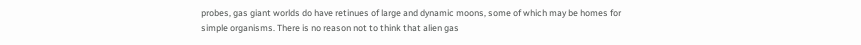probes, gas giant worlds do have retinues of large and dynamic moons, some of which may be homes for simple organisms. There is no reason not to think that alien gas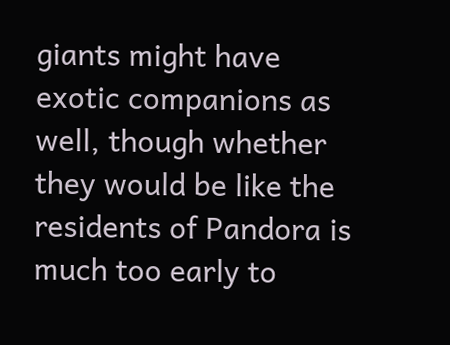giants might have exotic companions as well, though whether they would be like the residents of Pandora is much too early to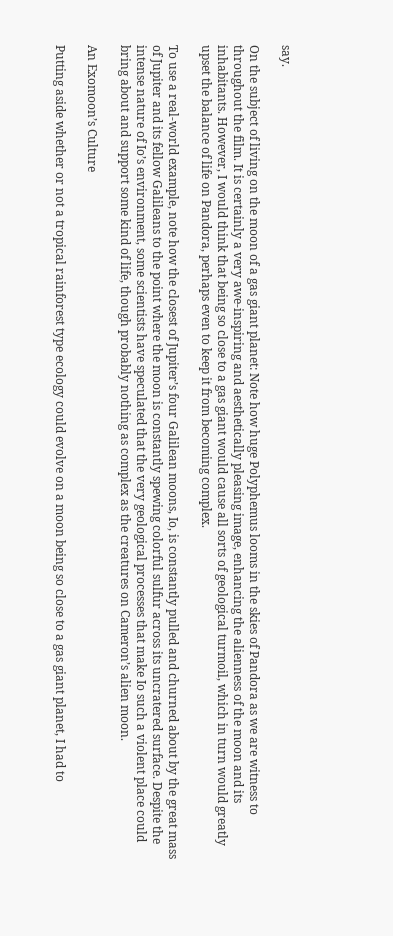say.

On the subject of living on the moon of a gas giant planet: Note how huge Polyphemus looms in the skies of Pandora as we are witness to throughout the film. It is certainly a very awe-inspiring and aesthetically pleasing image, enhancing the alienness of the moon and its inhabitants. However, I would think that being so close to a gas giant would cause all sorts of geological turmoil, which in turn would greatly upset the balance of life on Pandora, perhaps even to keep it from becoming complex.

To use a real-world example, note how the closest of Jupiter’s four Galilean moons, Io, is constantly pulled and churned about by the great mass of Jupiter and its fellow Galileans to the point where the moon is constantly spewing colorful sulfur across its uncratered surface. Despite the intense nature of Io’s environment, some scientists have speculated that the very geological processes that make Io such a violent place could bring about and support some kind of life, though probably nothing as complex as the creatures on Cameron’s alien moon.

An Exomoon’s Culture

Putting aside whether or not a tropical rainforest type ecology could evolve on a moon being so close to a gas giant planet, I had to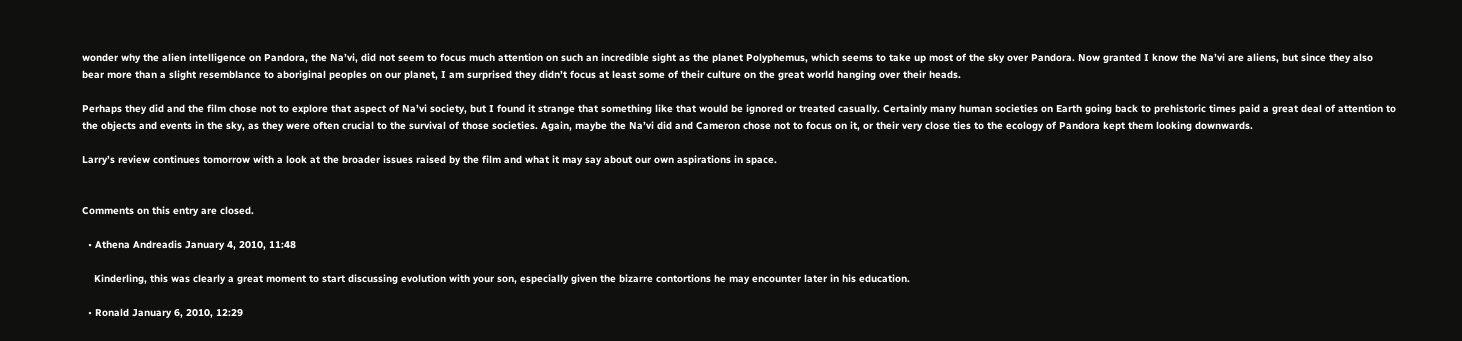wonder why the alien intelligence on Pandora, the Na’vi, did not seem to focus much attention on such an incredible sight as the planet Polyphemus, which seems to take up most of the sky over Pandora. Now granted I know the Na’vi are aliens, but since they also bear more than a slight resemblance to aboriginal peoples on our planet, I am surprised they didn’t focus at least some of their culture on the great world hanging over their heads.

Perhaps they did and the film chose not to explore that aspect of Na’vi society, but I found it strange that something like that would be ignored or treated casually. Certainly many human societies on Earth going back to prehistoric times paid a great deal of attention to the objects and events in the sky, as they were often crucial to the survival of those societies. Again, maybe the Na’vi did and Cameron chose not to focus on it, or their very close ties to the ecology of Pandora kept them looking downwards.

Larry’s review continues tomorrow with a look at the broader issues raised by the film and what it may say about our own aspirations in space.


Comments on this entry are closed.

  • Athena Andreadis January 4, 2010, 11:48

    Kinderling, this was clearly a great moment to start discussing evolution with your son, especially given the bizarre contortions he may encounter later in his education.

  • Ronald January 6, 2010, 12:29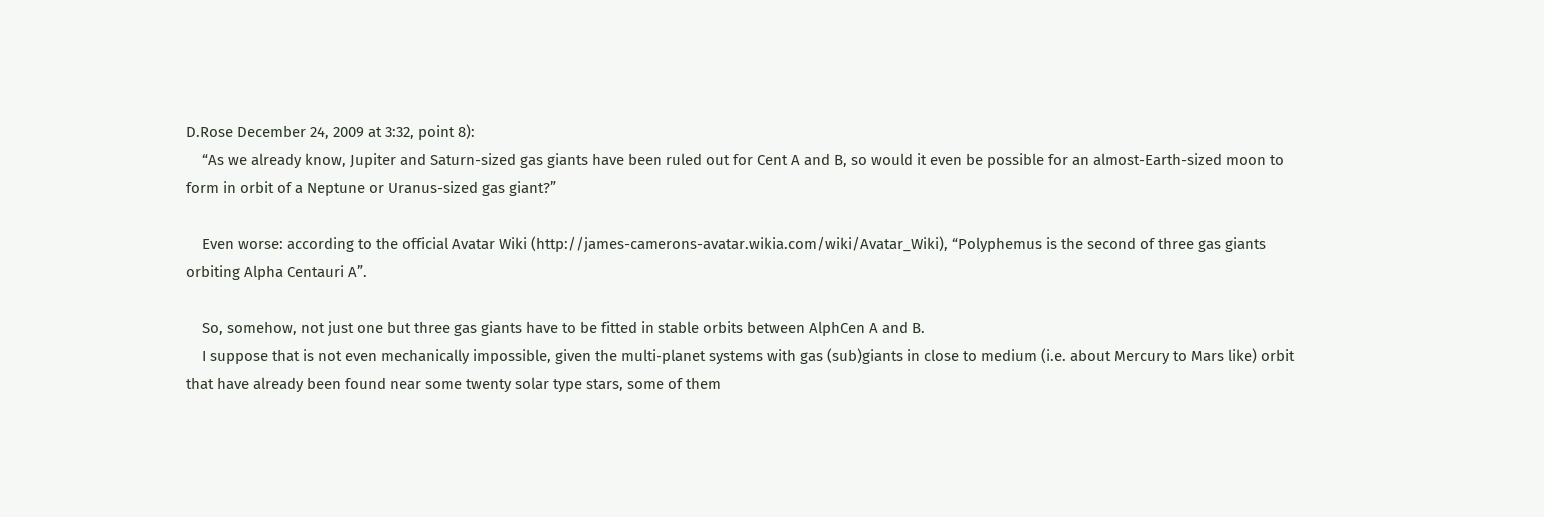D.Rose December 24, 2009 at 3:32, point 8):
    “As we already know, Jupiter and Saturn-sized gas giants have been ruled out for Cent A and B, so would it even be possible for an almost-Earth-sized moon to form in orbit of a Neptune or Uranus-sized gas giant?”

    Even worse: according to the official Avatar Wiki (http://james-camerons-avatar.wikia.com/wiki/Avatar_Wiki), “Polyphemus is the second of three gas giants orbiting Alpha Centauri A”.

    So, somehow, not just one but three gas giants have to be fitted in stable orbits between AlphCen A and B.
    I suppose that is not even mechanically impossible, given the multi-planet systems with gas (sub)giants in close to medium (i.e. about Mercury to Mars like) orbit that have already been found near some twenty solar type stars, some of them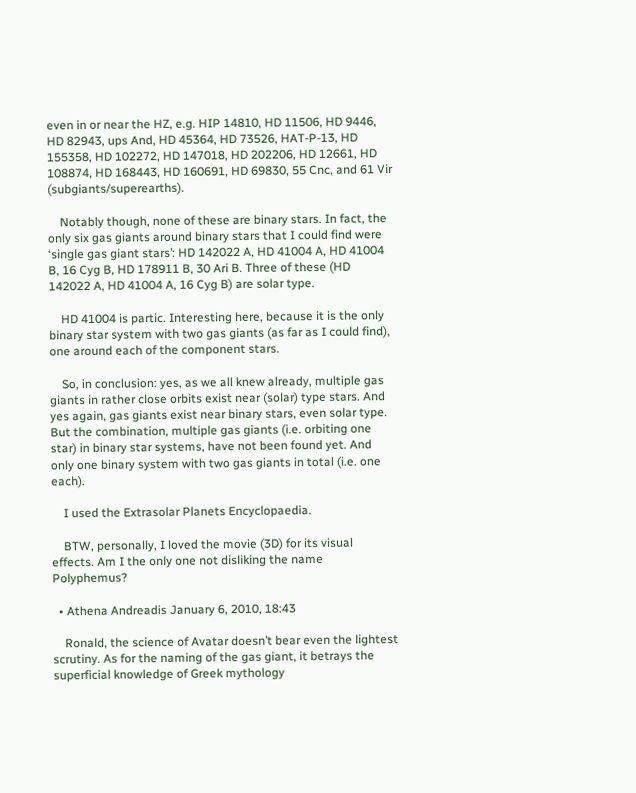even in or near the HZ, e.g. HIP 14810, HD 11506, HD 9446, HD 82943, ups And, HD 45364, HD 73526, HAT-P-13, HD 155358, HD 102272, HD 147018, HD 202206, HD 12661, HD 108874, HD 168443, HD 160691, HD 69830, 55 Cnc, and 61 Vir (subgiants/superearths).

    Notably though, none of these are binary stars. In fact, the only six gas giants around binary stars that I could find were ‘single gas giant stars’: HD 142022 A, HD 41004 A, HD 41004 B, 16 Cyg B, HD 178911 B, 30 Ari B. Three of these (HD 142022 A, HD 41004 A, 16 Cyg B) are solar type.

    HD 41004 is partic. Interesting here, because it is the only binary star system with two gas giants (as far as I could find), one around each of the component stars.

    So, in conclusion: yes, as we all knew already, multiple gas giants in rather close orbits exist near (solar) type stars. And yes again, gas giants exist near binary stars, even solar type. But the combination, multiple gas giants (i.e. orbiting one star) in binary star systems, have not been found yet. And only one binary system with two gas giants in total (i.e. one each).

    I used the Extrasolar Planets Encyclopaedia.

    BTW, personally, I loved the movie (3D) for its visual effects. Am I the only one not disliking the name Polyphemus?

  • Athena Andreadis January 6, 2010, 18:43

    Ronald, the science of Avatar doesn’t bear even the lightest scrutiny. As for the naming of the gas giant, it betrays the superficial knowledge of Greek mythology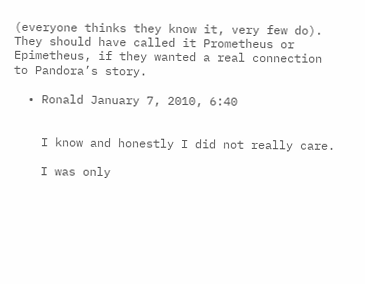(everyone thinks they know it, very few do). They should have called it Prometheus or Epimetheus, if they wanted a real connection to Pandora’s story.

  • Ronald January 7, 2010, 6:40


    I know and honestly I did not really care.

    I was only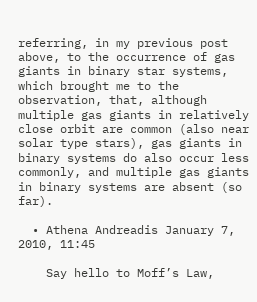referring, in my previous post above, to the occurrence of gas giants in binary star systems, which brought me to the observation, that, although multiple gas giants in relatively close orbit are common (also near solar type stars), gas giants in binary systems do also occur less commonly, and multiple gas giants in binary systems are absent (so far).

  • Athena Andreadis January 7, 2010, 11:45

    Say hello to Moff’s Law,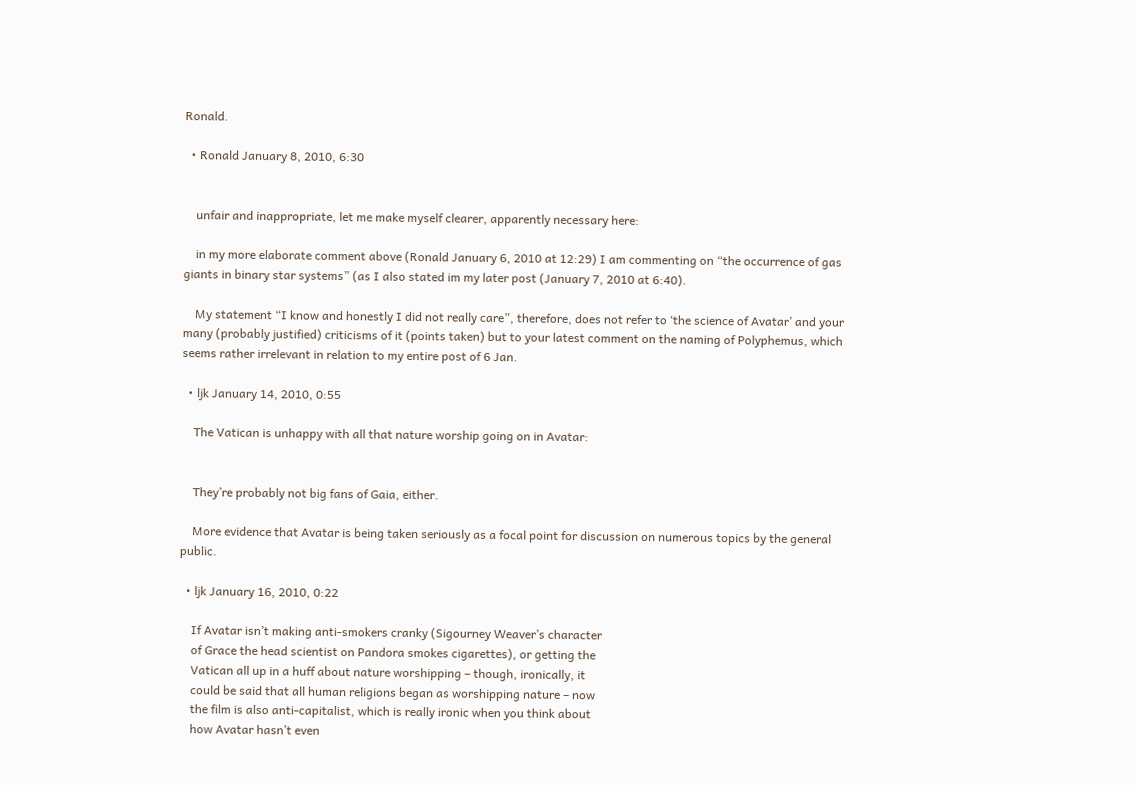Ronald.

  • Ronald January 8, 2010, 6:30


    unfair and inappropriate, let me make myself clearer, apparently necessary here:

    in my more elaborate comment above (Ronald January 6, 2010 at 12:29) I am commenting on “the occurrence of gas giants in binary star systems” (as I also stated im my later post (January 7, 2010 at 6:40).

    My statement “I know and honestly I did not really care”, therefore, does not refer to ‘the science of Avatar’ and your many (probably justified) criticisms of it (points taken) but to your latest comment on the naming of Polyphemus, which seems rather irrelevant in relation to my entire post of 6 Jan.

  • ljk January 14, 2010, 0:55

    The Vatican is unhappy with all that nature worship going on in Avatar:


    They’re probably not big fans of Gaia, either.

    More evidence that Avatar is being taken seriously as a focal point for discussion on numerous topics by the general public.

  • ljk January 16, 2010, 0:22

    If Avatar isn’t making anti-smokers cranky (Sigourney Weaver’s character
    of Grace the head scientist on Pandora smokes cigarettes), or getting the
    Vatican all up in a huff about nature worshipping – though, ironically, it
    could be said that all human religions began as worshipping nature – now
    the film is also anti-capitalist, which is really ironic when you think about
    how Avatar hasn’t even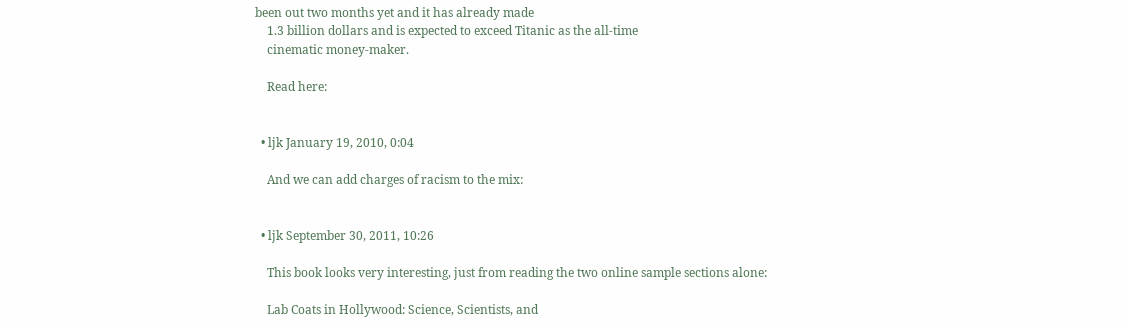been out two months yet and it has already made
    1.3 billion dollars and is expected to exceed Titanic as the all-time
    cinematic money-maker.

    Read here:


  • ljk January 19, 2010, 0:04

    And we can add charges of racism to the mix:


  • ljk September 30, 2011, 10:26

    This book looks very interesting, just from reading the two online sample sections alone:

    Lab Coats in Hollywood: Science, Scientists, and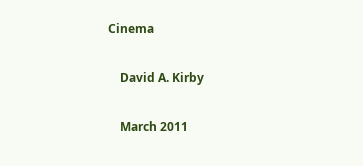Cinema

    David A. Kirby

    March 2011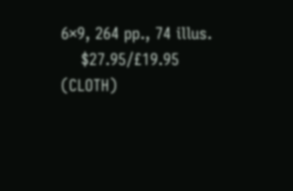6×9, 264 pp., 74 illus.
    $27.95/£19.95 (CLOTH)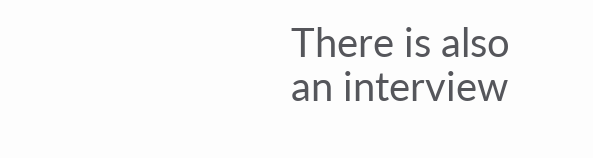There is also an interview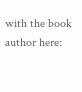with the book author here: